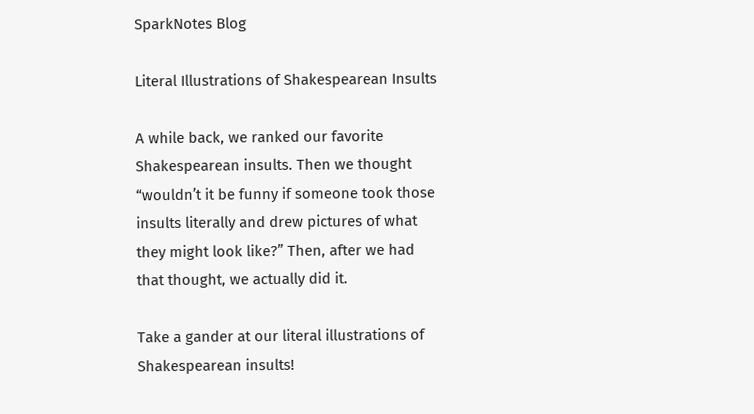SparkNotes Blog

Literal Illustrations of Shakespearean Insults

A while back, we ranked our favorite Shakespearean insults. Then we thought “wouldn’t it be funny if someone took those insults literally and drew pictures of what they might look like?” Then, after we had that thought, we actually did it.

Take a gander at our literal illustrations of Shakespearean insults!